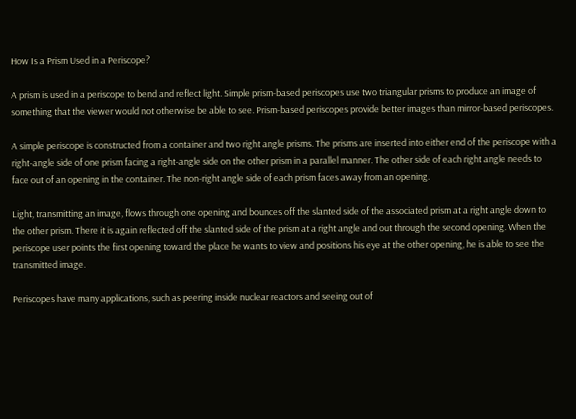How Is a Prism Used in a Periscope?

A prism is used in a periscope to bend and reflect light. Simple prism-based periscopes use two triangular prisms to produce an image of something that the viewer would not otherwise be able to see. Prism-based periscopes provide better images than mirror-based periscopes.

A simple periscope is constructed from a container and two right angle prisms. The prisms are inserted into either end of the periscope with a right-angle side of one prism facing a right-angle side on the other prism in a parallel manner. The other side of each right angle needs to face out of an opening in the container. The non-right angle side of each prism faces away from an opening.

Light, transmitting an image, flows through one opening and bounces off the slanted side of the associated prism at a right angle down to the other prism. There it is again reflected off the slanted side of the prism at a right angle and out through the second opening. When the periscope user points the first opening toward the place he wants to view and positions his eye at the other opening, he is able to see the transmitted image.

Periscopes have many applications, such as peering inside nuclear reactors and seeing out of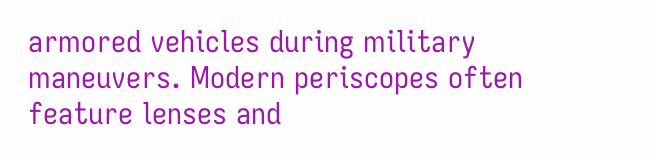armored vehicles during military maneuvers. Modern periscopes often feature lenses and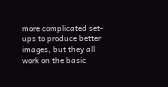more complicated set-ups to produce better images, but they all work on the basic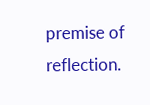premise of reflection.